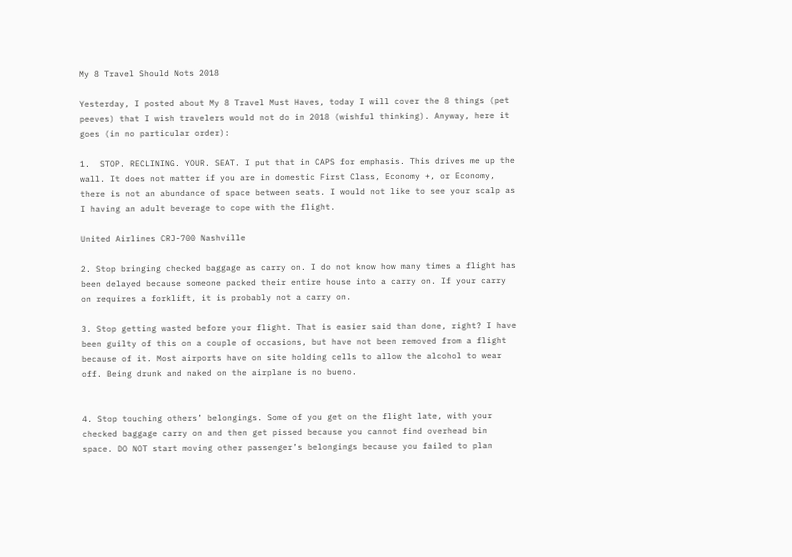My 8 Travel Should Nots 2018

Yesterday, I posted about My 8 Travel Must Haves, today I will cover the 8 things (pet peeves) that I wish travelers would not do in 2018 (wishful thinking). Anyway, here it goes (in no particular order):

1.  STOP. RECLINING. YOUR. SEAT. I put that in CAPS for emphasis. This drives me up the wall. It does not matter if you are in domestic First Class, Economy +, or Economy, there is not an abundance of space between seats. I would not like to see your scalp as I having an adult beverage to cope with the flight.

United Airlines CRJ-700 Nashville

2. Stop bringing checked baggage as carry on. I do not know how many times a flight has been delayed because someone packed their entire house into a carry on. If your carry on requires a forklift, it is probably not a carry on.

3. Stop getting wasted before your flight. That is easier said than done, right? I have been guilty of this on a couple of occasions, but have not been removed from a flight because of it. Most airports have on site holding cells to allow the alcohol to wear off. Being drunk and naked on the airplane is no bueno.


4. Stop touching others’ belongings. Some of you get on the flight late, with your checked baggage carry on and then get pissed because you cannot find overhead bin space. DO NOT start moving other passenger’s belongings because you failed to plan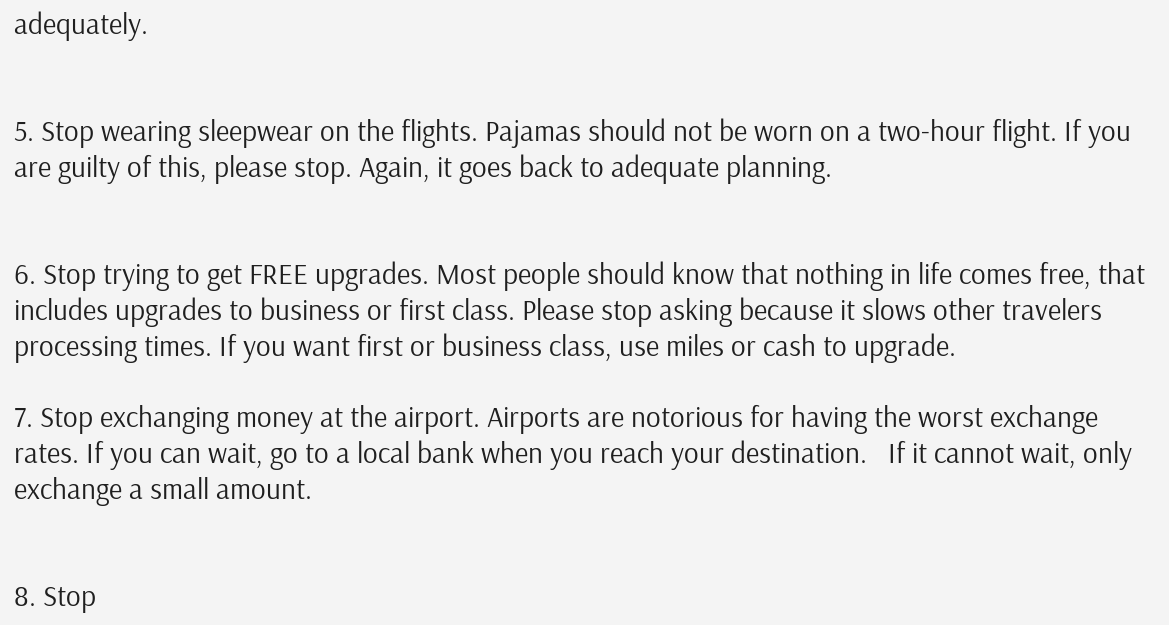adequately.


5. Stop wearing sleepwear on the flights. Pajamas should not be worn on a two-hour flight. If you are guilty of this, please stop. Again, it goes back to adequate planning.


6. Stop trying to get FREE upgrades. Most people should know that nothing in life comes free, that includes upgrades to business or first class. Please stop asking because it slows other travelers processing times. If you want first or business class, use miles or cash to upgrade.

7. Stop exchanging money at the airport. Airports are notorious for having the worst exchange rates. If you can wait, go to a local bank when you reach your destination.   If it cannot wait, only exchange a small amount.


8. Stop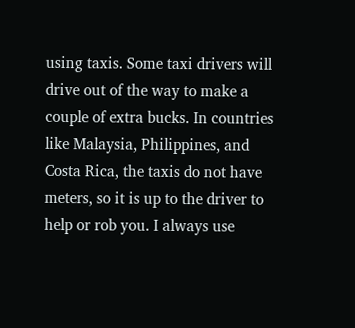using taxis. Some taxi drivers will drive out of the way to make a couple of extra bucks. In countries like Malaysia, Philippines, and Costa Rica, the taxis do not have meters, so it is up to the driver to help or rob you. I always use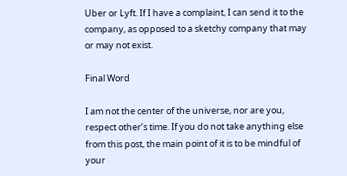Uber or Lyft. If I have a complaint, I can send it to the company, as opposed to a sketchy company that may or may not exist.

Final Word

I am not the center of the universe, nor are you, respect other’s time. If you do not take anything else from this post, the main point of it is to be mindful of your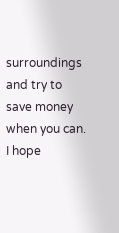surroundings and try to save money when you can. I hope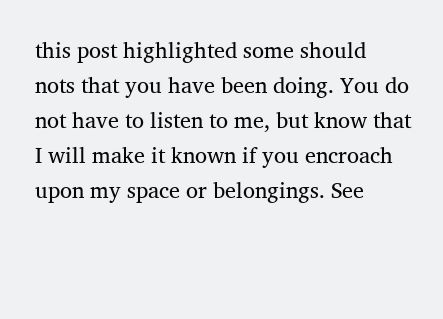this post highlighted some should nots that you have been doing. You do not have to listen to me, but know that I will make it known if you encroach upon my space or belongings. See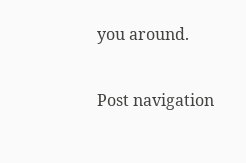you around.

Post navigation